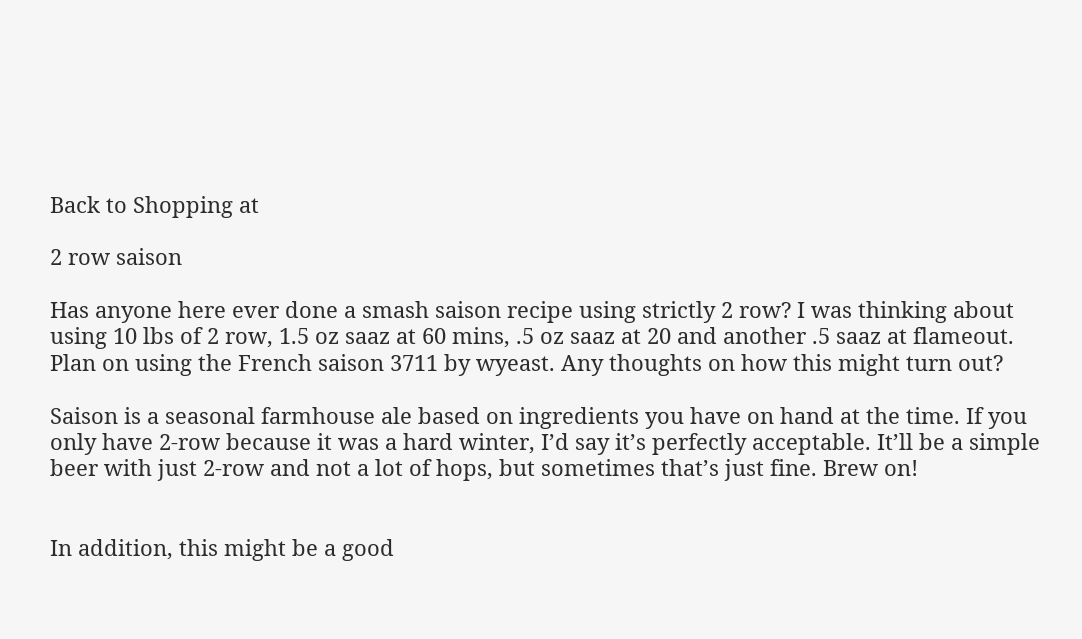Back to Shopping at

2 row saison

Has anyone here ever done a smash saison recipe using strictly 2 row? I was thinking about using 10 lbs of 2 row, 1.5 oz saaz at 60 mins, .5 oz saaz at 20 and another .5 saaz at flameout. Plan on using the French saison 3711 by wyeast. Any thoughts on how this might turn out?

Saison is a seasonal farmhouse ale based on ingredients you have on hand at the time. If you only have 2-row because it was a hard winter, I’d say it’s perfectly acceptable. It’ll be a simple beer with just 2-row and not a lot of hops, but sometimes that’s just fine. Brew on!


In addition, this might be a good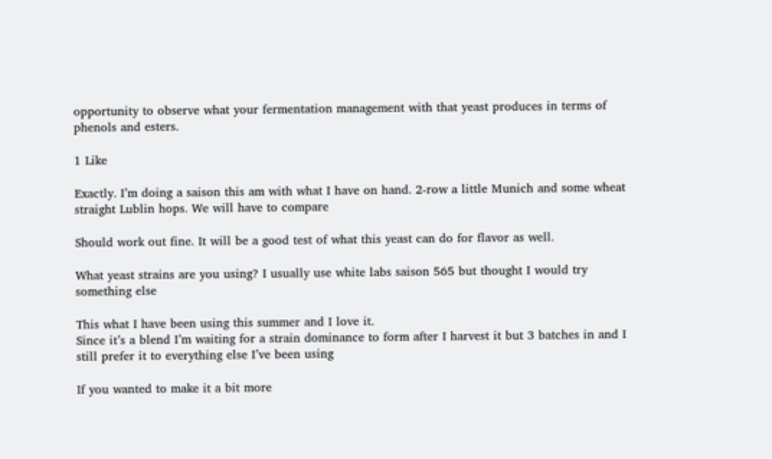opportunity to observe what your fermentation management with that yeast produces in terms of phenols and esters.

1 Like

Exactly. I’m doing a saison this am with what I have on hand. 2-row a little Munich and some wheat straight Lublin hops. We will have to compare

Should work out fine. It will be a good test of what this yeast can do for flavor as well.

What yeast strains are you using? I usually use white labs saison 565 but thought I would try something else

This what I have been using this summer and I love it.
Since it’s a blend I’m waiting for a strain dominance to form after I harvest it but 3 batches in and I still prefer it to everything else I’ve been using

If you wanted to make it a bit more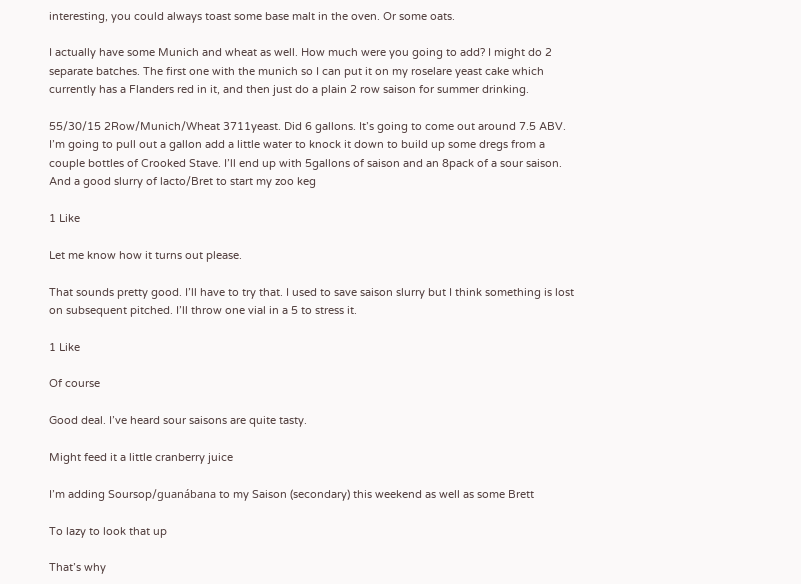interesting, you could always toast some base malt in the oven. Or some oats.

I actually have some Munich and wheat as well. How much were you going to add? I might do 2 separate batches. The first one with the munich so I can put it on my roselare yeast cake which currently has a Flanders red in it, and then just do a plain 2 row saison for summer drinking.

55/30/15 2Row/Munich/Wheat 3711yeast. Did 6 gallons. It’s going to come out around 7.5 ABV. I’m going to pull out a gallon add a little water to knock it down to build up some dregs from a couple bottles of Crooked Stave. I’ll end up with 5gallons of saison and an 8pack of a sour saison. And a good slurry of lacto/Bret to start my zoo keg

1 Like

Let me know how it turns out please.

That sounds pretty good. I’ll have to try that. I used to save saison slurry but I think something is lost on subsequent pitched. I’ll throw one vial in a 5 to stress it.

1 Like

Of course

Good deal. I’ve heard sour saisons are quite tasty.

Might feed it a little cranberry juice

I’m adding Soursop/guanábana to my Saison (secondary) this weekend as well as some Brett

To lazy to look that up

That’s why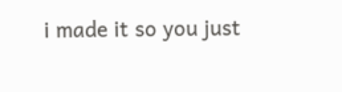i made it so you just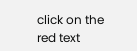click on the red text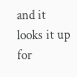and it looks it up for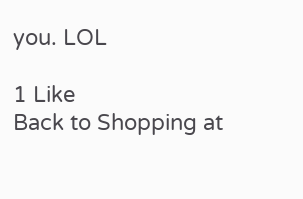you. LOL

1 Like
Back to Shopping at